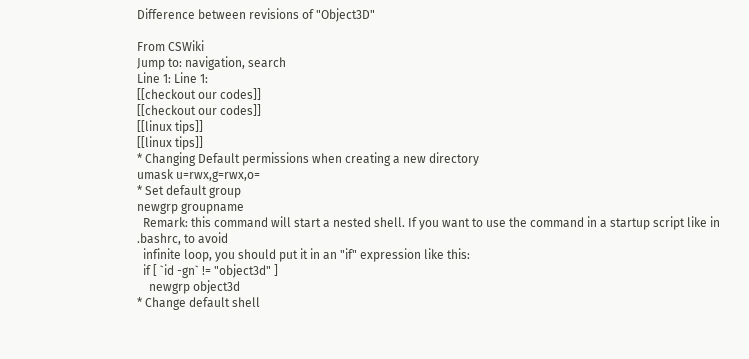Difference between revisions of "Object3D"

From CSWiki
Jump to: navigation, search
Line 1: Line 1:
[[checkout our codes]]
[[checkout our codes]]
[[linux tips]]
[[linux tips]]
* Changing Default permissions when creating a new directory
umask u=rwx,g=rwx,o=
* Set default group
newgrp groupname
  Remark: this command will start a nested shell. If you want to use the command in a startup script like in .bashrc, to avoid
  infinite loop, you should put it in an "if" expression like this:
  if [ `id -gn` != "object3d" ]
    newgrp object3d
* Change default shell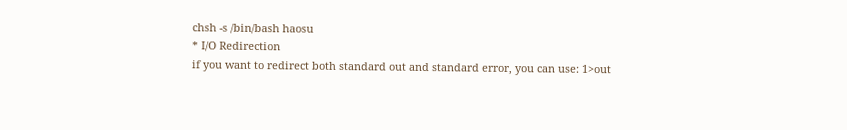chsh -s /bin/bash haosu
* I/O Redirection
if you want to redirect both standard out and standard error, you can use: 1>out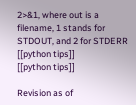2>&1, where out is a filename, 1 stands for
STDOUT, and 2 for STDERR
[[python tips]]
[[python tips]]

Revision as of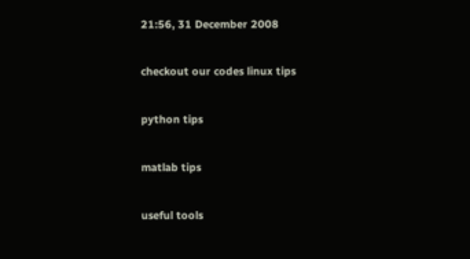21:56, 31 December 2008

checkout our codes linux tips

python tips

matlab tips

useful tools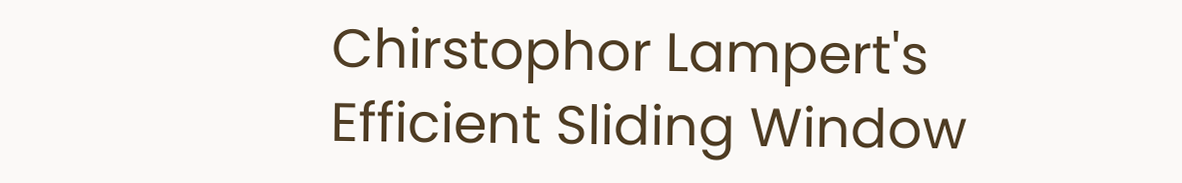Chirstophor Lampert's Efficient Sliding Window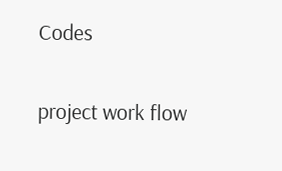Codes

project work flow